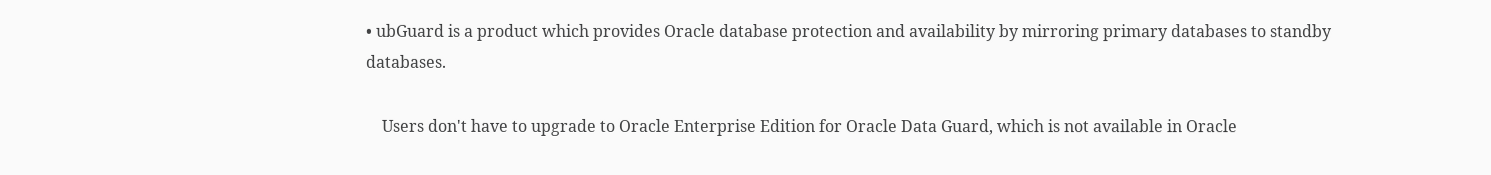• ubGuard is a product which provides Oracle database protection and availability by mirroring primary databases to standby databases.

    Users don't have to upgrade to Oracle Enterprise Edition for Oracle Data Guard, which is not available in Oracle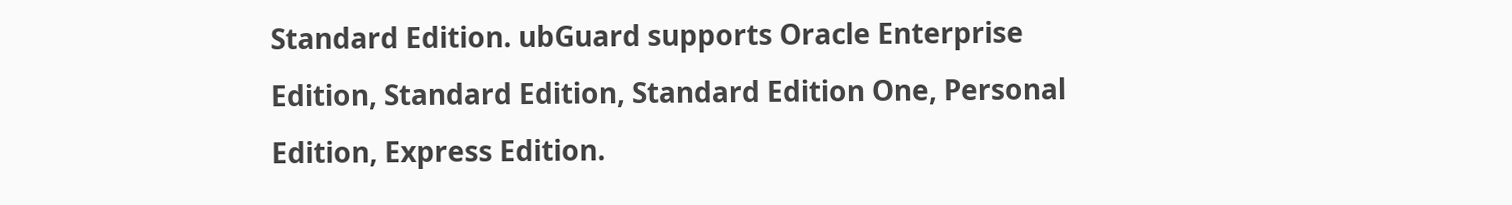Standard Edition. ubGuard supports Oracle Enterprise Edition, Standard Edition, Standard Edition One, Personal Edition, Express Edition.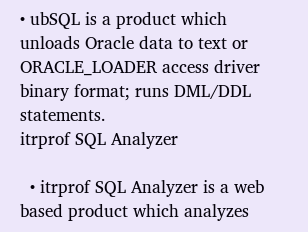• ubSQL is a product which unloads Oracle data to text or ORACLE_LOADER access driver binary format; runs DML/DDL statements.
itrprof SQL Analyzer

  • itrprof SQL Analyzer is a web based product which analyzes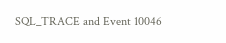SQL_TRACE and Event 10046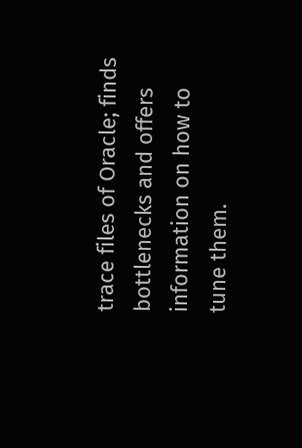trace files of Oracle; finds bottlenecks and offers information on how to tune them.